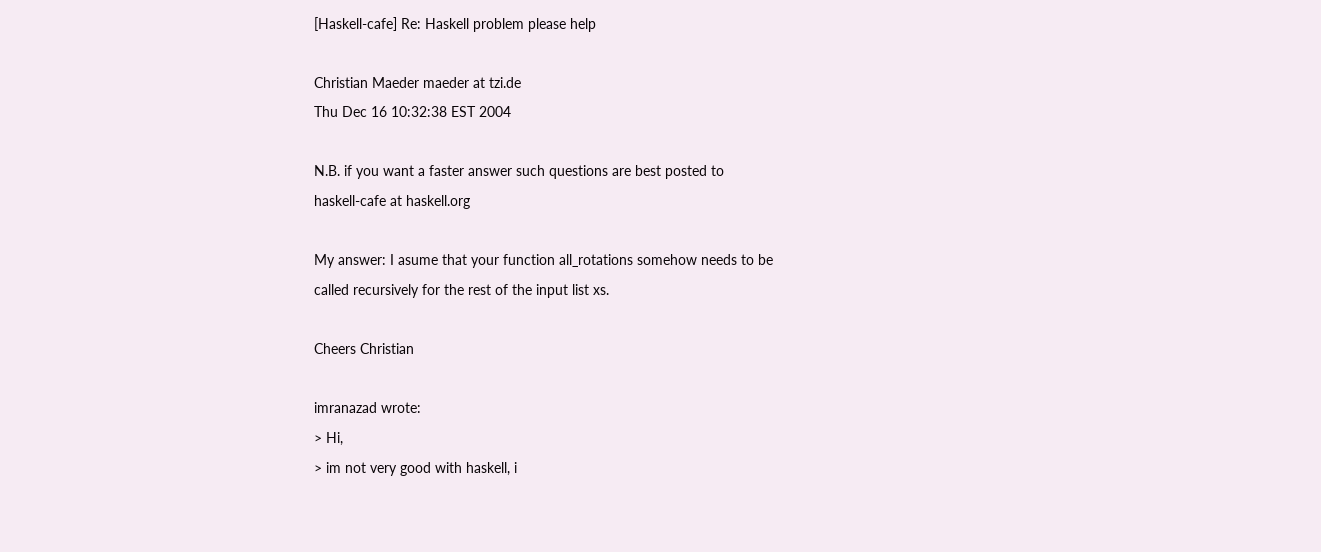[Haskell-cafe] Re: Haskell problem please help

Christian Maeder maeder at tzi.de
Thu Dec 16 10:32:38 EST 2004

N.B. if you want a faster answer such questions are best posted to
haskell-cafe at haskell.org

My answer: I asume that your function all_rotations somehow needs to be
called recursively for the rest of the input list xs.

Cheers Christian

imranazad wrote:
> Hi,
> im not very good with haskell, i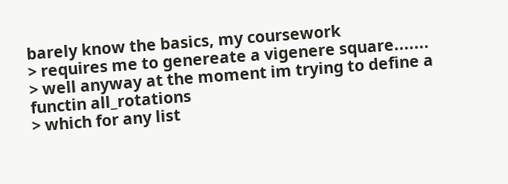barely know the basics, my coursework
> requires me to genereate a vigenere square.......
> well anyway at the moment im trying to define a functin all_rotations
> which for any list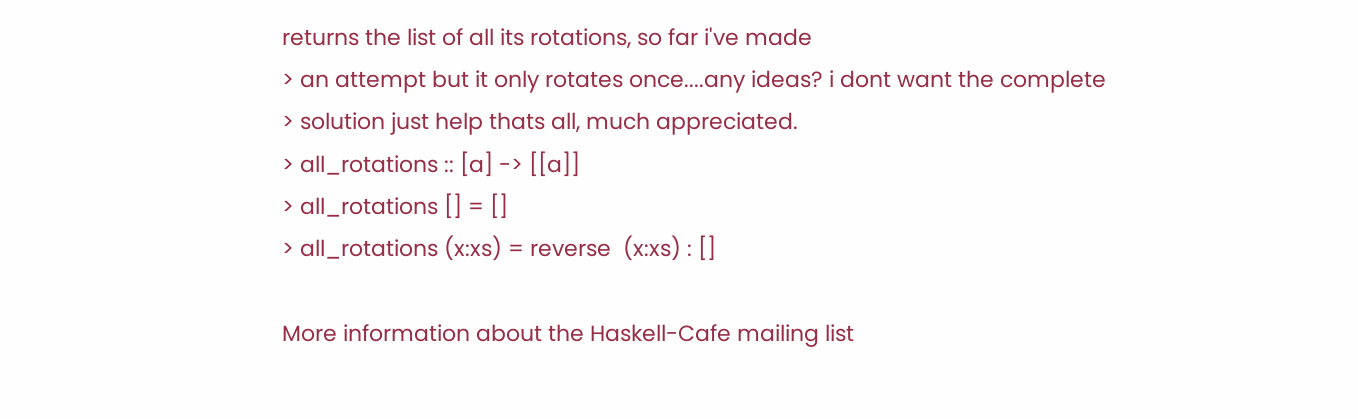returns the list of all its rotations, so far i've made
> an attempt but it only rotates once....any ideas? i dont want the complete
> solution just help thats all, much appreciated.
> all_rotations :: [a] -> [[a]]
> all_rotations [] = []
> all_rotations (x:xs) = reverse  (x:xs) : []

More information about the Haskell-Cafe mailing list